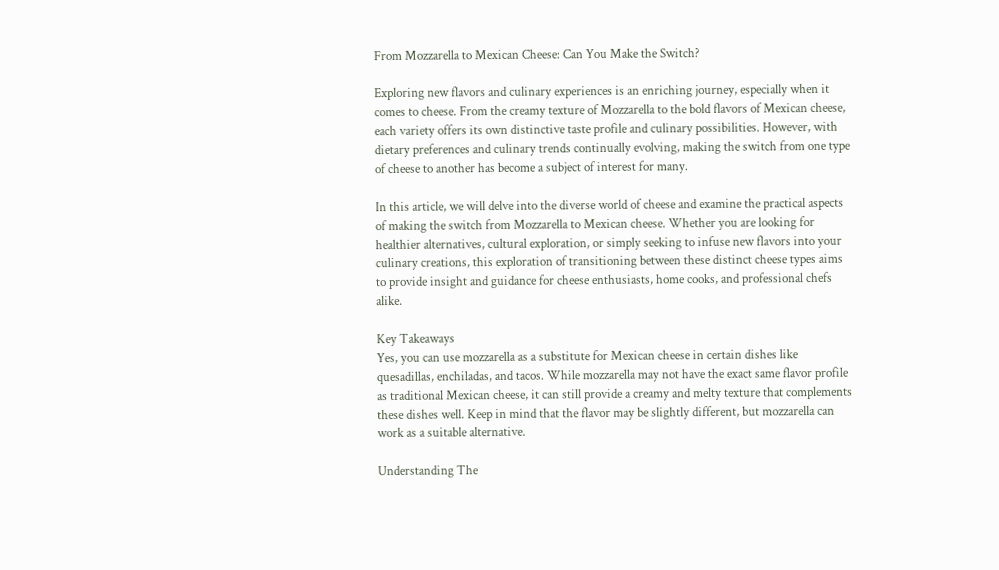From Mozzarella to Mexican Cheese: Can You Make the Switch?

Exploring new flavors and culinary experiences is an enriching journey, especially when it comes to cheese. From the creamy texture of Mozzarella to the bold flavors of Mexican cheese, each variety offers its own distinctive taste profile and culinary possibilities. However, with dietary preferences and culinary trends continually evolving, making the switch from one type of cheese to another has become a subject of interest for many.

In this article, we will delve into the diverse world of cheese and examine the practical aspects of making the switch from Mozzarella to Mexican cheese. Whether you are looking for healthier alternatives, cultural exploration, or simply seeking to infuse new flavors into your culinary creations, this exploration of transitioning between these distinct cheese types aims to provide insight and guidance for cheese enthusiasts, home cooks, and professional chefs alike.

Key Takeaways
Yes, you can use mozzarella as a substitute for Mexican cheese in certain dishes like quesadillas, enchiladas, and tacos. While mozzarella may not have the exact same flavor profile as traditional Mexican cheese, it can still provide a creamy and melty texture that complements these dishes well. Keep in mind that the flavor may be slightly different, but mozzarella can work as a suitable alternative.

Understanding The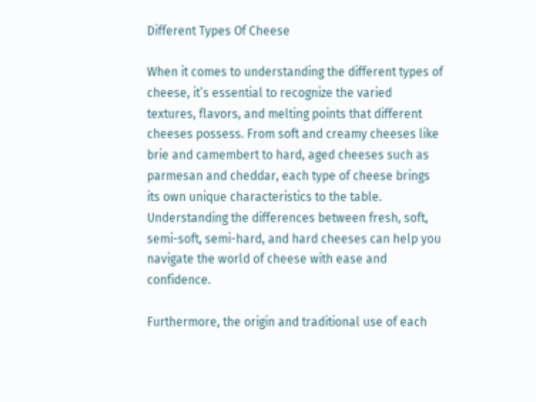Different Types Of Cheese

When it comes to understanding the different types of cheese, it’s essential to recognize the varied textures, flavors, and melting points that different cheeses possess. From soft and creamy cheeses like brie and camembert to hard, aged cheeses such as parmesan and cheddar, each type of cheese brings its own unique characteristics to the table. Understanding the differences between fresh, soft, semi-soft, semi-hard, and hard cheeses can help you navigate the world of cheese with ease and confidence.

Furthermore, the origin and traditional use of each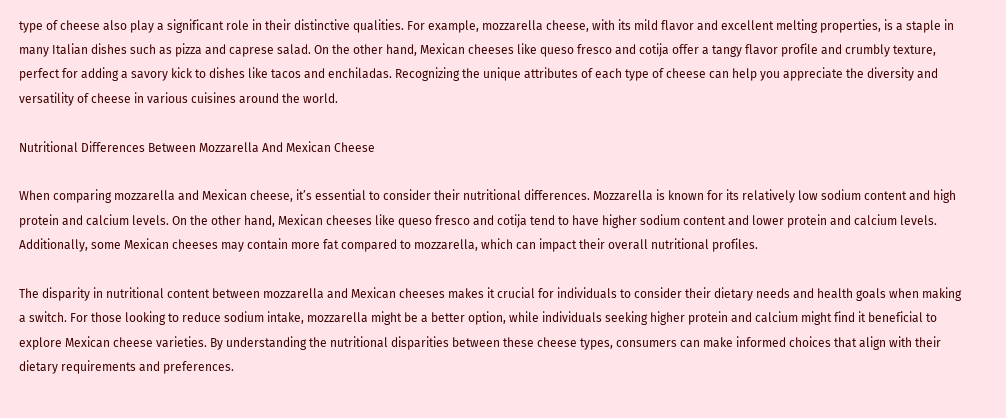type of cheese also play a significant role in their distinctive qualities. For example, mozzarella cheese, with its mild flavor and excellent melting properties, is a staple in many Italian dishes such as pizza and caprese salad. On the other hand, Mexican cheeses like queso fresco and cotija offer a tangy flavor profile and crumbly texture, perfect for adding a savory kick to dishes like tacos and enchiladas. Recognizing the unique attributes of each type of cheese can help you appreciate the diversity and versatility of cheese in various cuisines around the world.

Nutritional Differences Between Mozzarella And Mexican Cheese

When comparing mozzarella and Mexican cheese, it’s essential to consider their nutritional differences. Mozzarella is known for its relatively low sodium content and high protein and calcium levels. On the other hand, Mexican cheeses like queso fresco and cotija tend to have higher sodium content and lower protein and calcium levels. Additionally, some Mexican cheeses may contain more fat compared to mozzarella, which can impact their overall nutritional profiles.

The disparity in nutritional content between mozzarella and Mexican cheeses makes it crucial for individuals to consider their dietary needs and health goals when making a switch. For those looking to reduce sodium intake, mozzarella might be a better option, while individuals seeking higher protein and calcium might find it beneficial to explore Mexican cheese varieties. By understanding the nutritional disparities between these cheese types, consumers can make informed choices that align with their dietary requirements and preferences.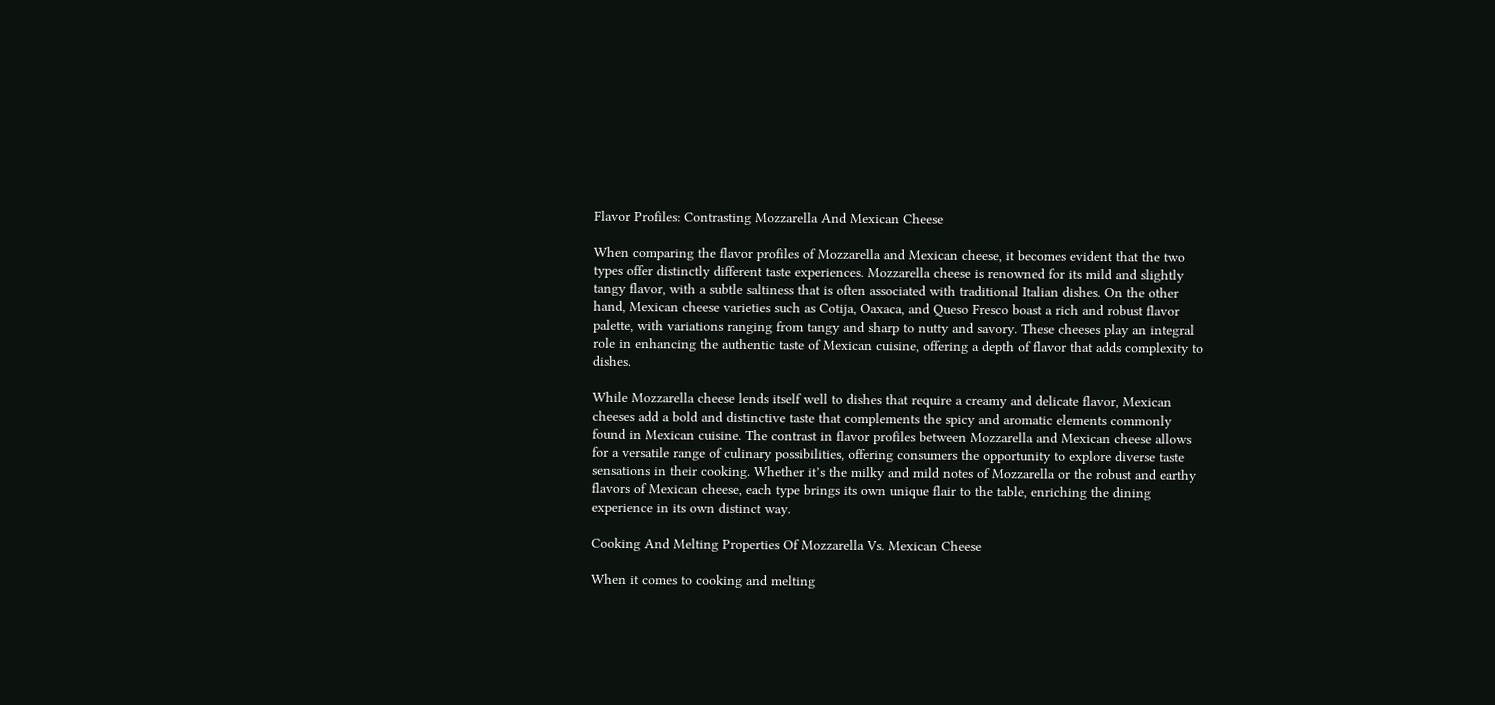Flavor Profiles: Contrasting Mozzarella And Mexican Cheese

When comparing the flavor profiles of Mozzarella and Mexican cheese, it becomes evident that the two types offer distinctly different taste experiences. Mozzarella cheese is renowned for its mild and slightly tangy flavor, with a subtle saltiness that is often associated with traditional Italian dishes. On the other hand, Mexican cheese varieties such as Cotija, Oaxaca, and Queso Fresco boast a rich and robust flavor palette, with variations ranging from tangy and sharp to nutty and savory. These cheeses play an integral role in enhancing the authentic taste of Mexican cuisine, offering a depth of flavor that adds complexity to dishes.

While Mozzarella cheese lends itself well to dishes that require a creamy and delicate flavor, Mexican cheeses add a bold and distinctive taste that complements the spicy and aromatic elements commonly found in Mexican cuisine. The contrast in flavor profiles between Mozzarella and Mexican cheese allows for a versatile range of culinary possibilities, offering consumers the opportunity to explore diverse taste sensations in their cooking. Whether it’s the milky and mild notes of Mozzarella or the robust and earthy flavors of Mexican cheese, each type brings its own unique flair to the table, enriching the dining experience in its own distinct way.

Cooking And Melting Properties Of Mozzarella Vs. Mexican Cheese

When it comes to cooking and melting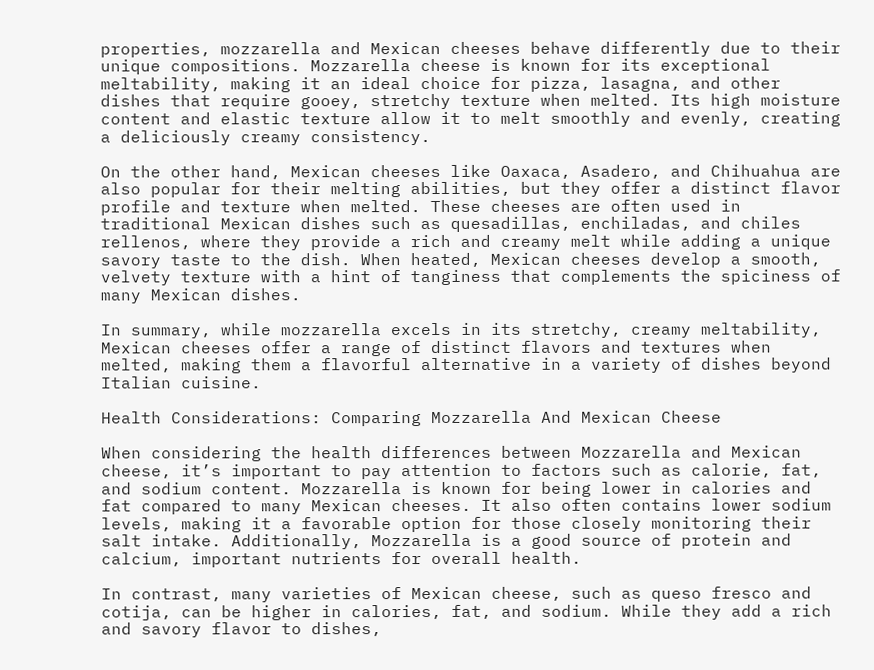properties, mozzarella and Mexican cheeses behave differently due to their unique compositions. Mozzarella cheese is known for its exceptional meltability, making it an ideal choice for pizza, lasagna, and other dishes that require gooey, stretchy texture when melted. Its high moisture content and elastic texture allow it to melt smoothly and evenly, creating a deliciously creamy consistency.

On the other hand, Mexican cheeses like Oaxaca, Asadero, and Chihuahua are also popular for their melting abilities, but they offer a distinct flavor profile and texture when melted. These cheeses are often used in traditional Mexican dishes such as quesadillas, enchiladas, and chiles rellenos, where they provide a rich and creamy melt while adding a unique savory taste to the dish. When heated, Mexican cheeses develop a smooth, velvety texture with a hint of tanginess that complements the spiciness of many Mexican dishes.

In summary, while mozzarella excels in its stretchy, creamy meltability, Mexican cheeses offer a range of distinct flavors and textures when melted, making them a flavorful alternative in a variety of dishes beyond Italian cuisine.

Health Considerations: Comparing Mozzarella And Mexican Cheese

When considering the health differences between Mozzarella and Mexican cheese, it’s important to pay attention to factors such as calorie, fat, and sodium content. Mozzarella is known for being lower in calories and fat compared to many Mexican cheeses. It also often contains lower sodium levels, making it a favorable option for those closely monitoring their salt intake. Additionally, Mozzarella is a good source of protein and calcium, important nutrients for overall health.

In contrast, many varieties of Mexican cheese, such as queso fresco and cotija, can be higher in calories, fat, and sodium. While they add a rich and savory flavor to dishes,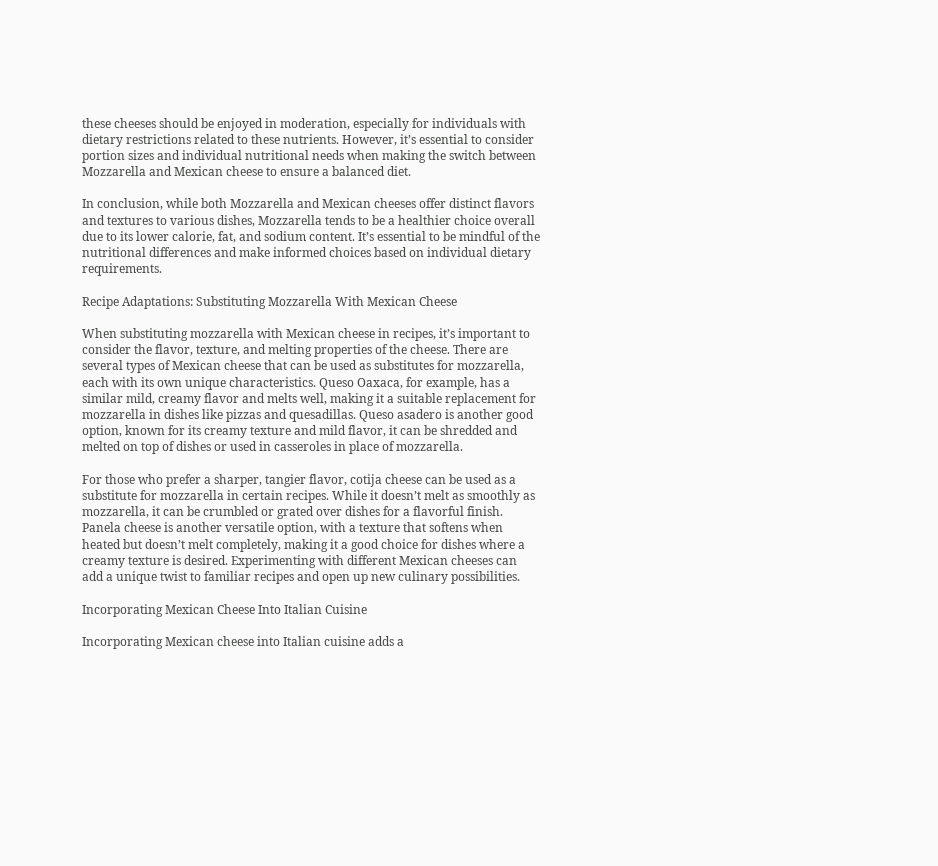these cheeses should be enjoyed in moderation, especially for individuals with dietary restrictions related to these nutrients. However, it’s essential to consider portion sizes and individual nutritional needs when making the switch between Mozzarella and Mexican cheese to ensure a balanced diet.

In conclusion, while both Mozzarella and Mexican cheeses offer distinct flavors and textures to various dishes, Mozzarella tends to be a healthier choice overall due to its lower calorie, fat, and sodium content. It’s essential to be mindful of the nutritional differences and make informed choices based on individual dietary requirements.

Recipe Adaptations: Substituting Mozzarella With Mexican Cheese

When substituting mozzarella with Mexican cheese in recipes, it’s important to consider the flavor, texture, and melting properties of the cheese. There are several types of Mexican cheese that can be used as substitutes for mozzarella, each with its own unique characteristics. Queso Oaxaca, for example, has a similar mild, creamy flavor and melts well, making it a suitable replacement for mozzarella in dishes like pizzas and quesadillas. Queso asadero is another good option, known for its creamy texture and mild flavor, it can be shredded and melted on top of dishes or used in casseroles in place of mozzarella.

For those who prefer a sharper, tangier flavor, cotija cheese can be used as a substitute for mozzarella in certain recipes. While it doesn’t melt as smoothly as mozzarella, it can be crumbled or grated over dishes for a flavorful finish. Panela cheese is another versatile option, with a texture that softens when heated but doesn’t melt completely, making it a good choice for dishes where a creamy texture is desired. Experimenting with different Mexican cheeses can add a unique twist to familiar recipes and open up new culinary possibilities.

Incorporating Mexican Cheese Into Italian Cuisine

Incorporating Mexican cheese into Italian cuisine adds a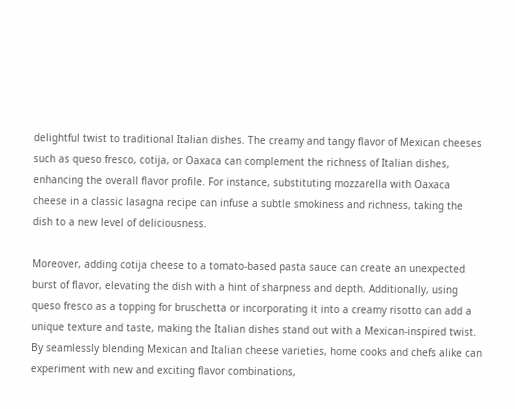delightful twist to traditional Italian dishes. The creamy and tangy flavor of Mexican cheeses such as queso fresco, cotija, or Oaxaca can complement the richness of Italian dishes, enhancing the overall flavor profile. For instance, substituting mozzarella with Oaxaca cheese in a classic lasagna recipe can infuse a subtle smokiness and richness, taking the dish to a new level of deliciousness.

Moreover, adding cotija cheese to a tomato-based pasta sauce can create an unexpected burst of flavor, elevating the dish with a hint of sharpness and depth. Additionally, using queso fresco as a topping for bruschetta or incorporating it into a creamy risotto can add a unique texture and taste, making the Italian dishes stand out with a Mexican-inspired twist. By seamlessly blending Mexican and Italian cheese varieties, home cooks and chefs alike can experiment with new and exciting flavor combinations,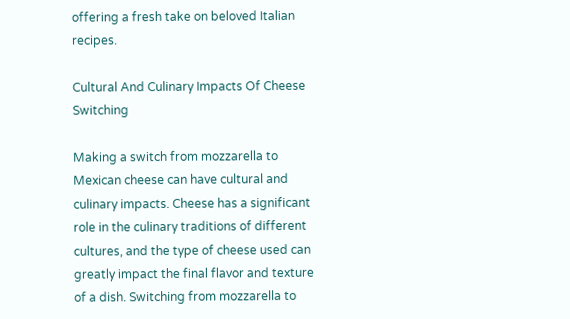offering a fresh take on beloved Italian recipes.

Cultural And Culinary Impacts Of Cheese Switching

Making a switch from mozzarella to Mexican cheese can have cultural and culinary impacts. Cheese has a significant role in the culinary traditions of different cultures, and the type of cheese used can greatly impact the final flavor and texture of a dish. Switching from mozzarella to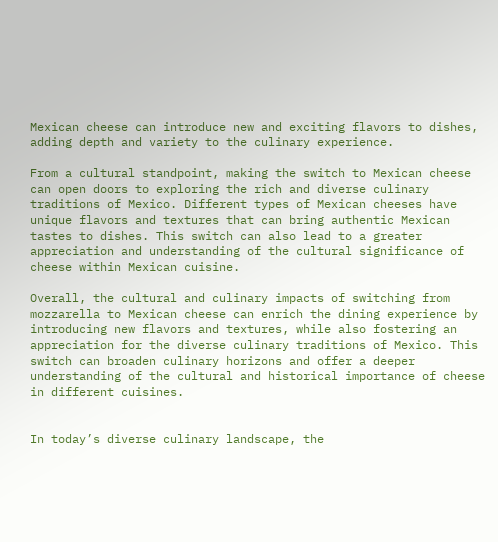Mexican cheese can introduce new and exciting flavors to dishes, adding depth and variety to the culinary experience.

From a cultural standpoint, making the switch to Mexican cheese can open doors to exploring the rich and diverse culinary traditions of Mexico. Different types of Mexican cheeses have unique flavors and textures that can bring authentic Mexican tastes to dishes. This switch can also lead to a greater appreciation and understanding of the cultural significance of cheese within Mexican cuisine.

Overall, the cultural and culinary impacts of switching from mozzarella to Mexican cheese can enrich the dining experience by introducing new flavors and textures, while also fostering an appreciation for the diverse culinary traditions of Mexico. This switch can broaden culinary horizons and offer a deeper understanding of the cultural and historical importance of cheese in different cuisines.


In today’s diverse culinary landscape, the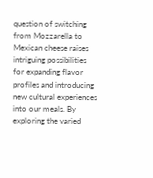question of switching from Mozzarella to Mexican cheese raises intriguing possibilities for expanding flavor profiles and introducing new cultural experiences into our meals. By exploring the varied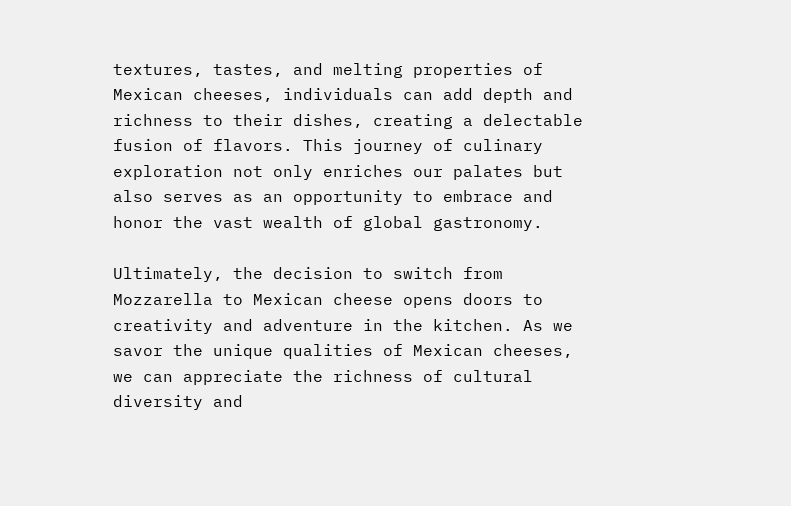textures, tastes, and melting properties of Mexican cheeses, individuals can add depth and richness to their dishes, creating a delectable fusion of flavors. This journey of culinary exploration not only enriches our palates but also serves as an opportunity to embrace and honor the vast wealth of global gastronomy.

Ultimately, the decision to switch from Mozzarella to Mexican cheese opens doors to creativity and adventure in the kitchen. As we savor the unique qualities of Mexican cheeses, we can appreciate the richness of cultural diversity and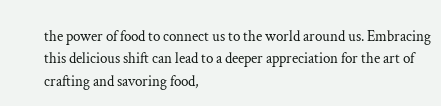the power of food to connect us to the world around us. Embracing this delicious shift can lead to a deeper appreciation for the art of crafting and savoring food,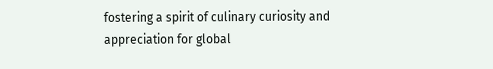fostering a spirit of culinary curiosity and appreciation for global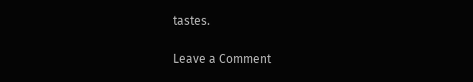tastes.

Leave a Comment